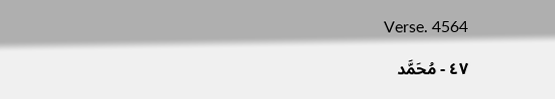Verse. 4564

٤٧ - مُحَمَّد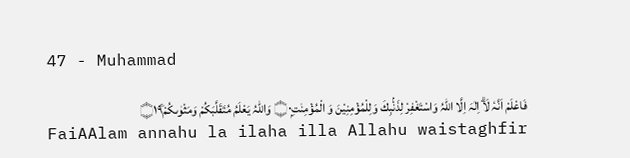47 - Muhammad

فَاعْلَمْ اَنَّہٗ لَاۗ اِلٰہَ اِلَّا اللہُ وَاسْتَغْفِرْ لِذَنْۢبِكَ وَلِلْمُؤْمِنِيْنَ وَ الْمُؤْمِنٰتِ۝۰ۭ وَاللہُ يَعْلَمُ مُتَقَلَّبَكُمْ وَمَثْوٰىكُمْ۝۱۹ۧ
FaiAAlam annahu la ilaha illa Allahu waistaghfir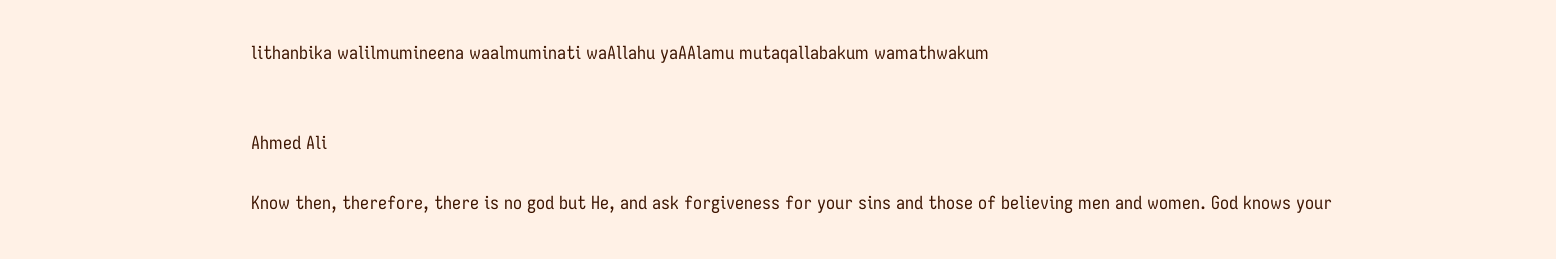lithanbika walilmumineena waalmuminati waAllahu yaAAlamu mutaqallabakum wamathwakum


Ahmed Ali

Know then, therefore, there is no god but He, and ask forgiveness for your sins and those of believing men and women. God knows your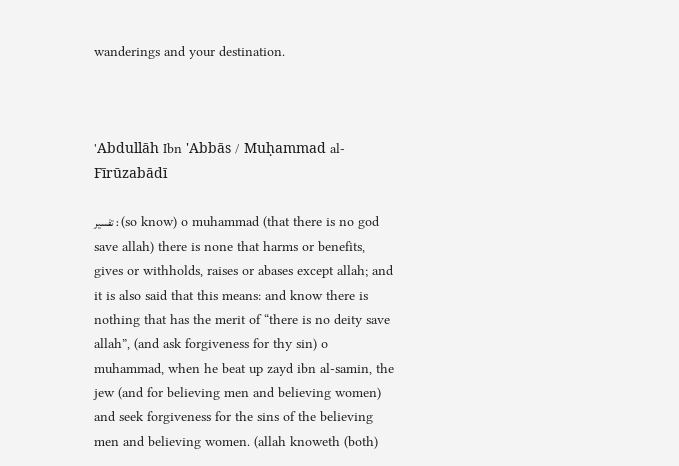wanderings and your destination.



'Abdullāh Ibn 'Abbās / Muḥammad al-Fīrūzabādī

تفسير : (so know) o muhammad (that there is no god save allah) there is none that harms or benefits, gives or withholds, raises or abases except allah; and it is also said that this means: and know there is nothing that has the merit of “there is no deity save allah”, (and ask forgiveness for thy sin) o muhammad, when he beat up zayd ibn al-samin, the jew (and for believing men and believing women) and seek forgiveness for the sins of the believing men and believing women. (allah knoweth (both)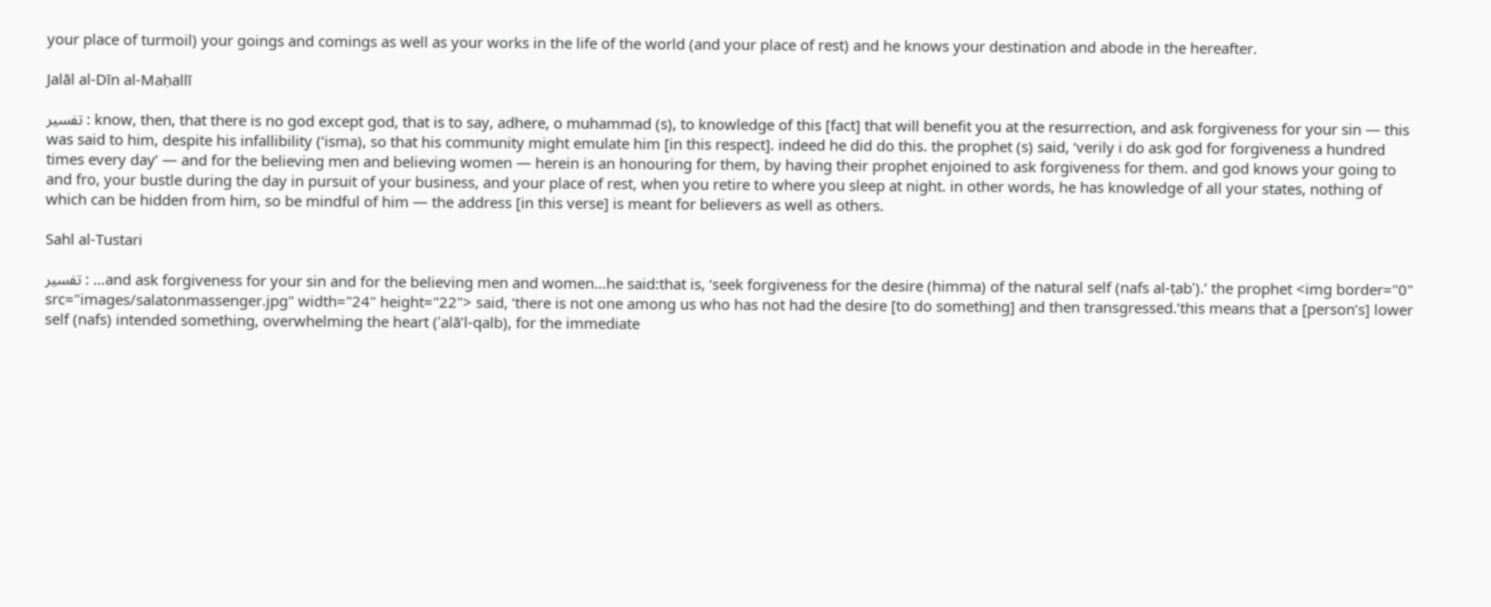your place of turmoil) your goings and comings as well as your works in the life of the world (and your place of rest) and he knows your destination and abode in the hereafter.

Jalāl al-Dīn al-Maḥallī

تفسير : know, then, that there is no god except god, that is to say, adhere, o muhammad (s), to knowledge of this [fact] that will benefit you at the resurrection, and ask forgiveness for your sin — this was said to him, despite his infallibility (‘isma), so that his community might emulate him [in this respect]. indeed he did do this. the prophet (s) said, ‘verily i do ask god for forgiveness a hundred times every day’ — and for the believing men and believing women — herein is an honouring for them, by having their prophet enjoined to ask forgiveness for them. and god knows your going to and fro, your bustle during the day in pursuit of your business, and your place of rest, when you retire to where you sleep at night. in other words, he has knowledge of all your states, nothing of which can be hidden from him, so be mindful of him — the address [in this verse] is meant for believers as well as others.

Sahl al-Tustari

تفسير : …and ask forgiveness for your sin and for the believing men and women…he said:that is, ‘seek forgiveness for the desire (himma) of the natural self (nafs al-ṭabʿ).’ the prophet <img border="0" src="images/salatonmassenger.jpg" width="24" height="22"> said, ‘there is not one among us who has not had the desire [to do something] and then transgressed.’this means that a [person’s] lower self (nafs) intended something, overwhelming the heart (ʿalā’l-qalb), for the immediate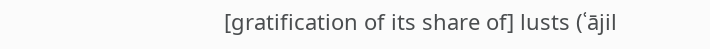[gratification of its share of] lusts (ʿājil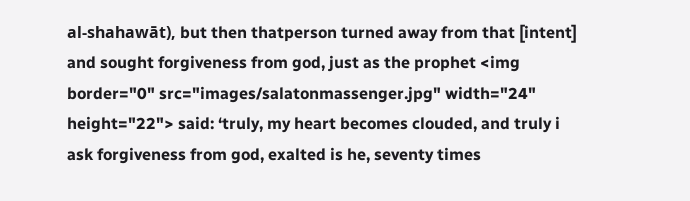al-shahawāt), but then thatperson turned away from that [intent] and sought forgiveness from god, just as the prophet <img border="0" src="images/salatonmassenger.jpg" width="24" height="22"> said: ‘truly, my heart becomes clouded, and truly i ask forgiveness from god, exalted is he, seventy times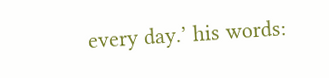every day.’ his words: